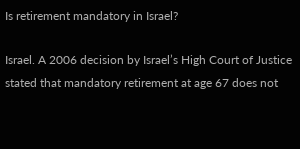Is retirement mandatory in Israel?

Israel. A 2006 decision by Israel’s High Court of Justice stated that mandatory retirement at age 67 does not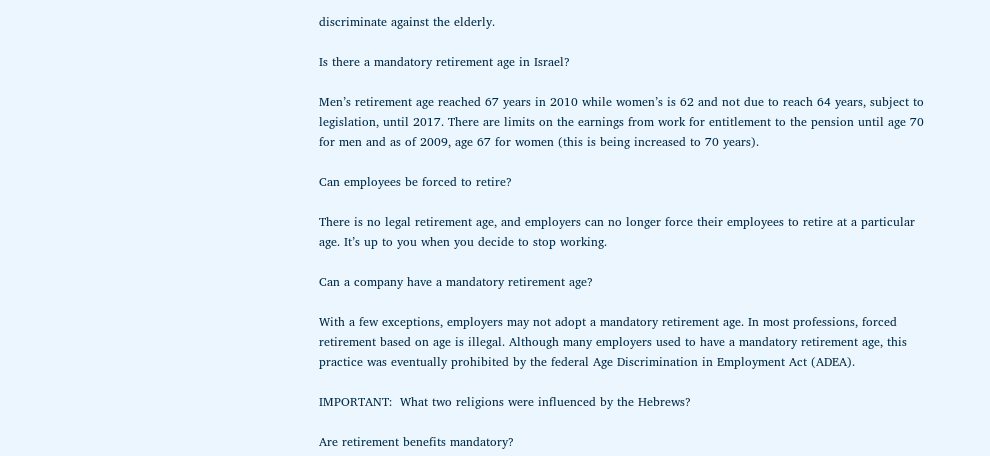discriminate against the elderly.

Is there a mandatory retirement age in Israel?

Men’s retirement age reached 67 years in 2010 while women’s is 62 and not due to reach 64 years, subject to legislation, until 2017. There are limits on the earnings from work for entitlement to the pension until age 70 for men and as of 2009, age 67 for women (this is being increased to 70 years).

Can employees be forced to retire?

There is no legal retirement age, and employers can no longer force their employees to retire at a particular age. It’s up to you when you decide to stop working.

Can a company have a mandatory retirement age?

With a few exceptions, employers may not adopt a mandatory retirement age. In most professions, forced retirement based on age is illegal. Although many employers used to have a mandatory retirement age, this practice was eventually prohibited by the federal Age Discrimination in Employment Act (ADEA).

IMPORTANT:  What two religions were influenced by the Hebrews?

Are retirement benefits mandatory?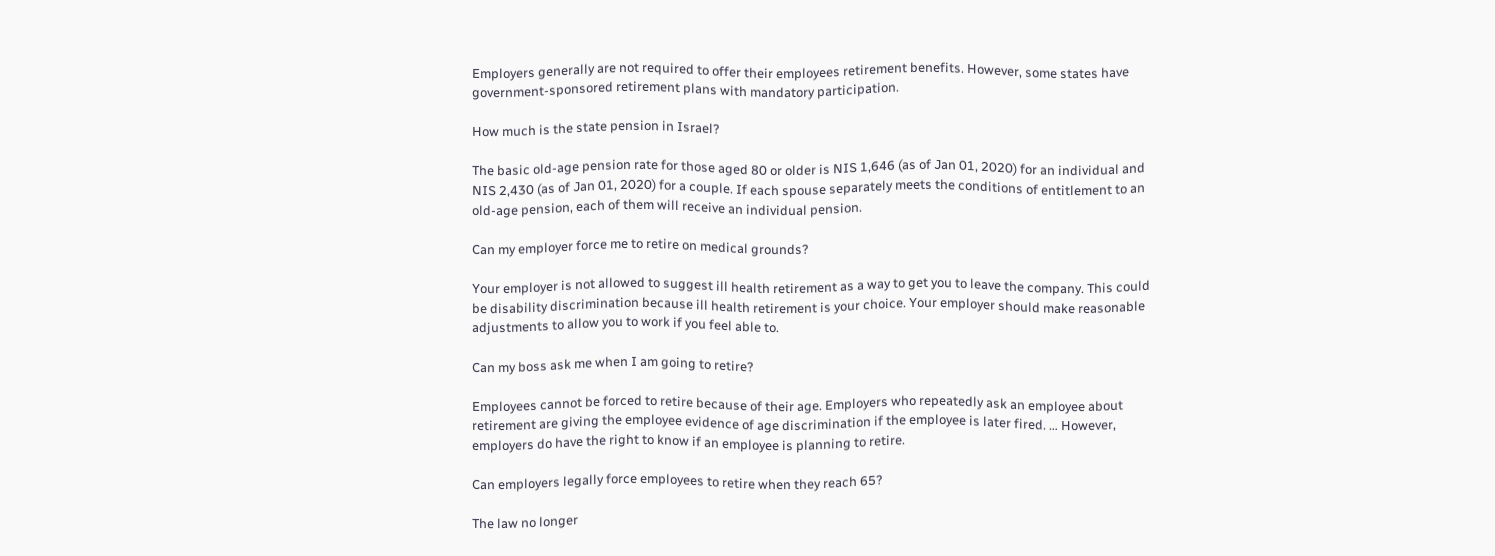Employers generally are not required to offer their employees retirement benefits. However, some states have government-sponsored retirement plans with mandatory participation.

How much is the state pension in Israel?

The basic old-age pension rate for those aged 80 or older is NIS 1,646 (as of Jan 01, 2020) for an individual and NIS 2,430 (as of Jan 01, 2020) for a couple. If each spouse separately meets the conditions of entitlement to an old-age pension, each of them will receive an individual pension.

Can my employer force me to retire on medical grounds?

Your employer is not allowed to suggest ill health retirement as a way to get you to leave the company. This could be disability discrimination because ill health retirement is your choice. Your employer should make reasonable adjustments to allow you to work if you feel able to.

Can my boss ask me when I am going to retire?

Employees cannot be forced to retire because of their age. Employers who repeatedly ask an employee about retirement are giving the employee evidence of age discrimination if the employee is later fired. … However, employers do have the right to know if an employee is planning to retire.

Can employers legally force employees to retire when they reach 65?

The law no longer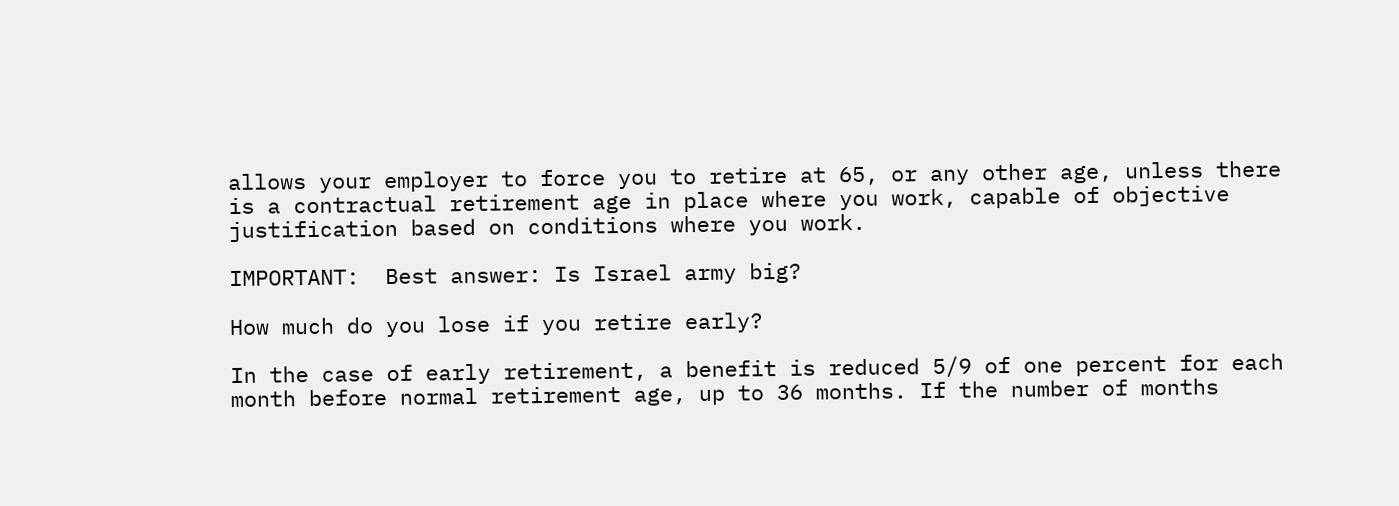allows your employer to force you to retire at 65, or any other age, unless there is a contractual retirement age in place where you work, capable of objective justification based on conditions where you work.

IMPORTANT:  Best answer: Is Israel army big?

How much do you lose if you retire early?

In the case of early retirement, a benefit is reduced 5/9 of one percent for each month before normal retirement age, up to 36 months. If the number of months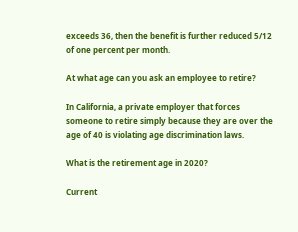exceeds 36, then the benefit is further reduced 5/12 of one percent per month.

At what age can you ask an employee to retire?

In California, a private employer that forces someone to retire simply because they are over the age of 40 is violating age discrimination laws.

What is the retirement age in 2020?

Current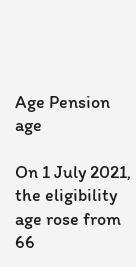Age Pension age

On 1 July 2021, the eligibility age rose from 66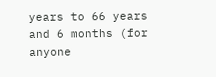years to 66 years and 6 months (for anyone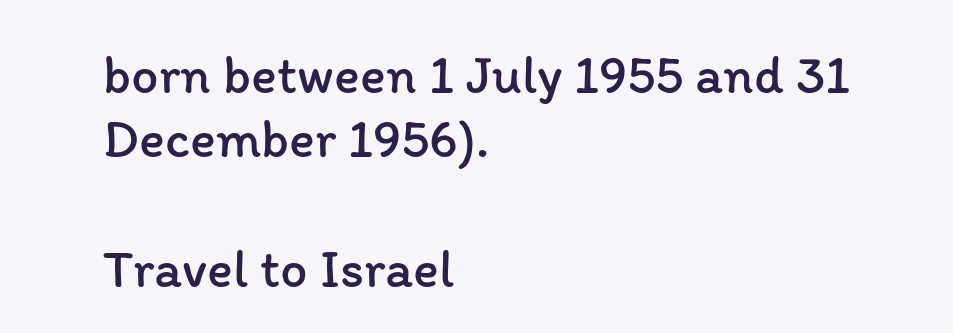born between 1 July 1955 and 31 December 1956).

Travel to Israel